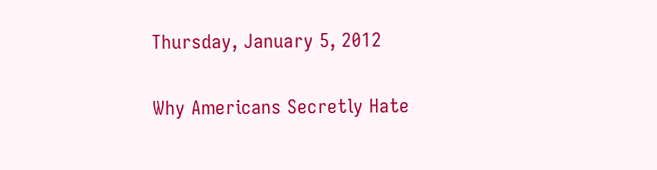Thursday, January 5, 2012

Why Americans Secretly Hate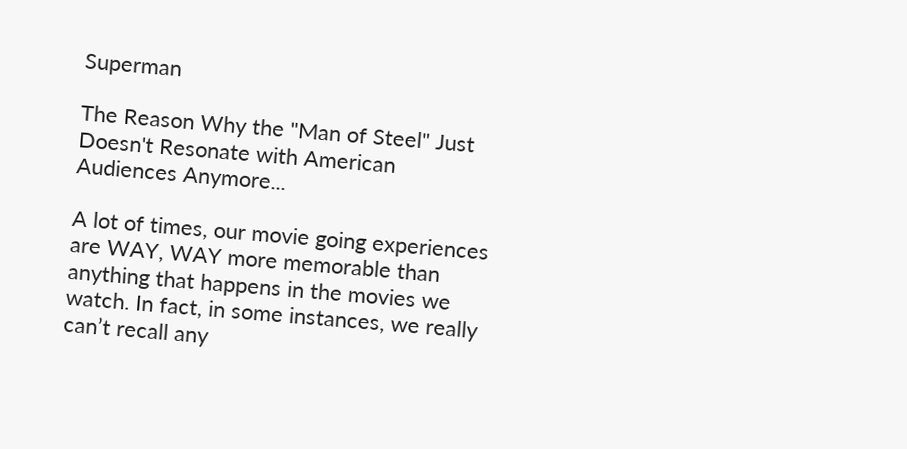Superman

The Reason Why the "Man of Steel" Just Doesn't Resonate with American Audiences Anymore...

A lot of times, our movie going experiences are WAY, WAY more memorable than anything that happens in the movies we watch. In fact, in some instances, we really can’t recall any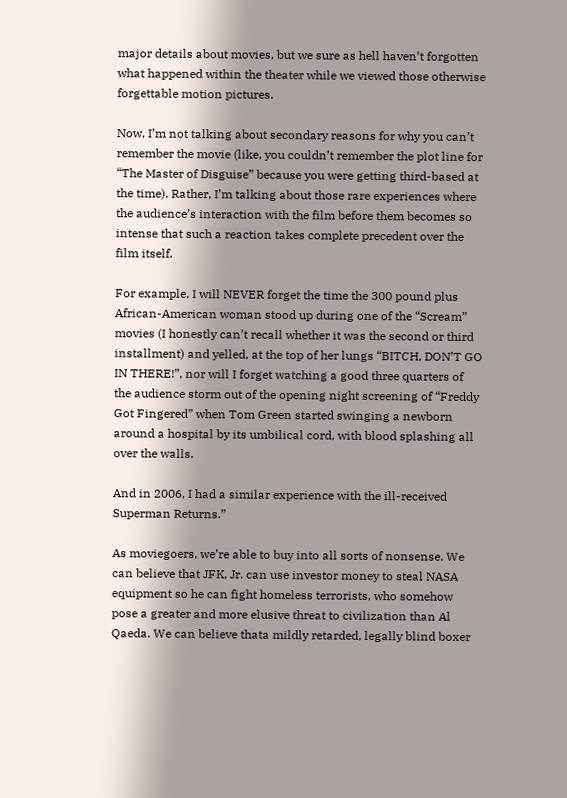major details about movies, but we sure as hell haven’t forgotten what happened within the theater while we viewed those otherwise forgettable motion pictures.

Now, I’m not talking about secondary reasons for why you can’t remember the movie (like, you couldn’t remember the plot line for “The Master of Disguise” because you were getting third-based at the time). Rather, I’m talking about those rare experiences where the audience’s interaction with the film before them becomes so intense that such a reaction takes complete precedent over the film itself.

For example, I will NEVER forget the time the 300 pound plus African-American woman stood up during one of the “Scream” movies (I honestly can’t recall whether it was the second or third installment) and yelled, at the top of her lungs “BITCH, DON’T GO IN THERE!”, nor will I forget watching a good three quarters of the audience storm out of the opening night screening of “Freddy Got Fingered” when Tom Green started swinging a newborn around a hospital by its umbilical cord, with blood splashing all over the walls.

And in 2006, I had a similar experience with the ill-received Superman Returns.”

As moviegoers, we’re able to buy into all sorts of nonsense. We can believe that JFK, Jr. can use investor money to steal NASA equipment so he can fight homeless terrorists, who somehow pose a greater and more elusive threat to civilization than Al Qaeda. We can believe thata mildly retarded, legally blind boxer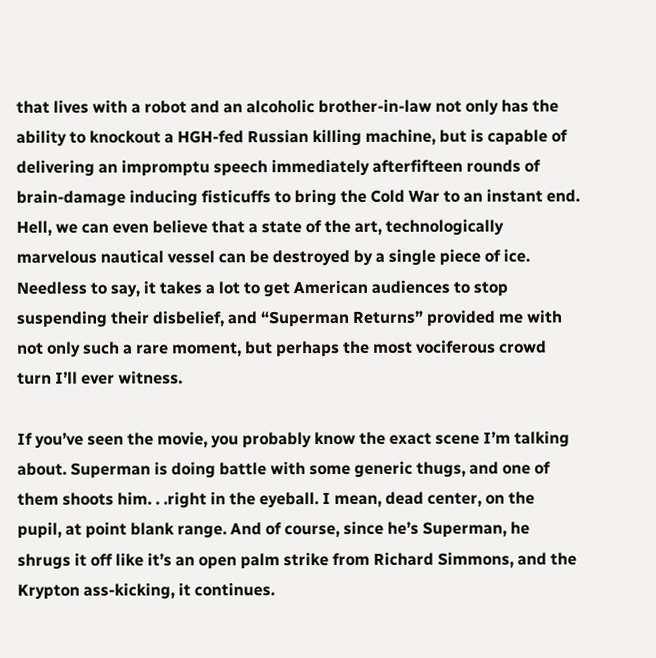that lives with a robot and an alcoholic brother-in-law not only has the ability to knockout a HGH-fed Russian killing machine, but is capable of delivering an impromptu speech immediately afterfifteen rounds of brain-damage inducing fisticuffs to bring the Cold War to an instant end. Hell, we can even believe that a state of the art, technologically marvelous nautical vessel can be destroyed by a single piece of ice. Needless to say, it takes a lot to get American audiences to stop suspending their disbelief, and “Superman Returns” provided me with not only such a rare moment, but perhaps the most vociferous crowd turn I’ll ever witness.

If you’ve seen the movie, you probably know the exact scene I’m talking about. Superman is doing battle with some generic thugs, and one of them shoots him. . .right in the eyeball. I mean, dead center, on the pupil, at point blank range. And of course, since he’s Superman, he shrugs it off like it’s an open palm strike from Richard Simmons, and the Krypton ass-kicking, it continues.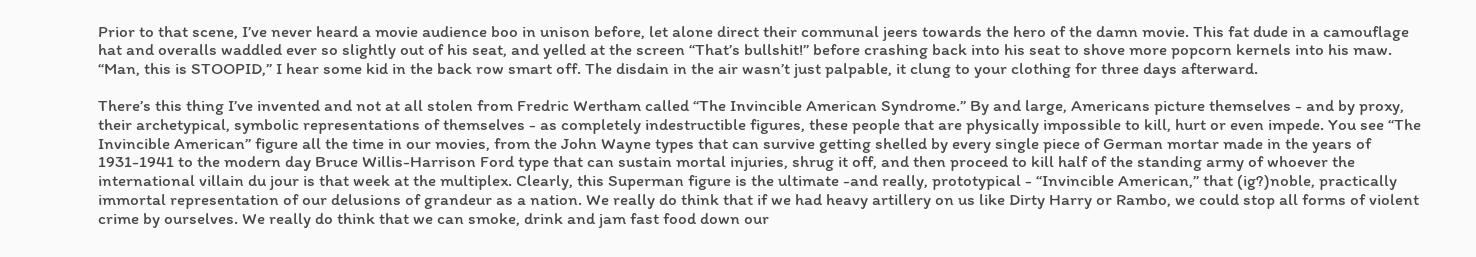Prior to that scene, I’ve never heard a movie audience boo in unison before, let alone direct their communal jeers towards the hero of the damn movie. This fat dude in a camouflage hat and overalls waddled ever so slightly out of his seat, and yelled at the screen “That’s bullshit!” before crashing back into his seat to shove more popcorn kernels into his maw. “Man, this is STOOPID,” I hear some kid in the back row smart off. The disdain in the air wasn’t just palpable, it clung to your clothing for three days afterward.

There’s this thing I’ve invented and not at all stolen from Fredric Wertham called “The Invincible American Syndrome.” By and large, Americans picture themselves - and by proxy, their archetypical, symbolic representations of themselves - as completely indestructible figures, these people that are physically impossible to kill, hurt or even impede. You see “The Invincible American” figure all the time in our movies, from the John Wayne types that can survive getting shelled by every single piece of German mortar made in the years of 1931-1941 to the modern day Bruce Willis-Harrison Ford type that can sustain mortal injuries, shrug it off, and then proceed to kill half of the standing army of whoever the international villain du jour is that week at the multiplex. Clearly, this Superman figure is the ultimate -and really, prototypical - “Invincible American,” that (ig?)noble, practically immortal representation of our delusions of grandeur as a nation. We really do think that if we had heavy artillery on us like Dirty Harry or Rambo, we could stop all forms of violent crime by ourselves. We really do think that we can smoke, drink and jam fast food down our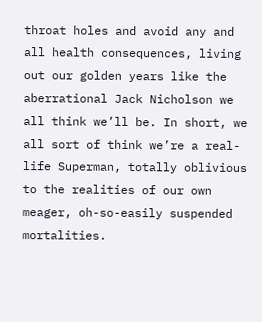throat holes and avoid any and all health consequences, living out our golden years like the aberrational Jack Nicholson we all think we’ll be. In short, we all sort of think we’re a real-life Superman, totally oblivious to the realities of our own meager, oh-so-easily suspended mortalities.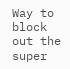Way to block out the super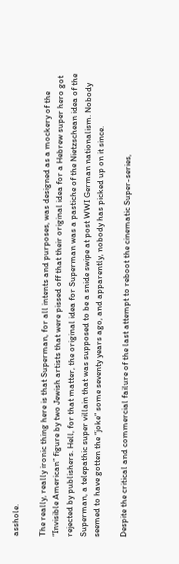asshole.

The really, really ironic thing here is that Superman, for all intents and purposes, was designed as a mockery of the “Invisible American” figure by two Jewish artists that were pissed off that their original idea for a Hebrew super hero got rejected by publishers. Hell, for that matter, the original idea for Superman was a pastiche of the Nietzschean idea of the Superman, a telepathic super villain that was supposed to be a snide swipe at post WWI German nationalism. Nobody seemed to have gotten the “joke” some seventy years ago, and apparently, nobody has picked up on it since.

Despite the critical and commercial failure of the last attempt to reboot the cinematic Super-series,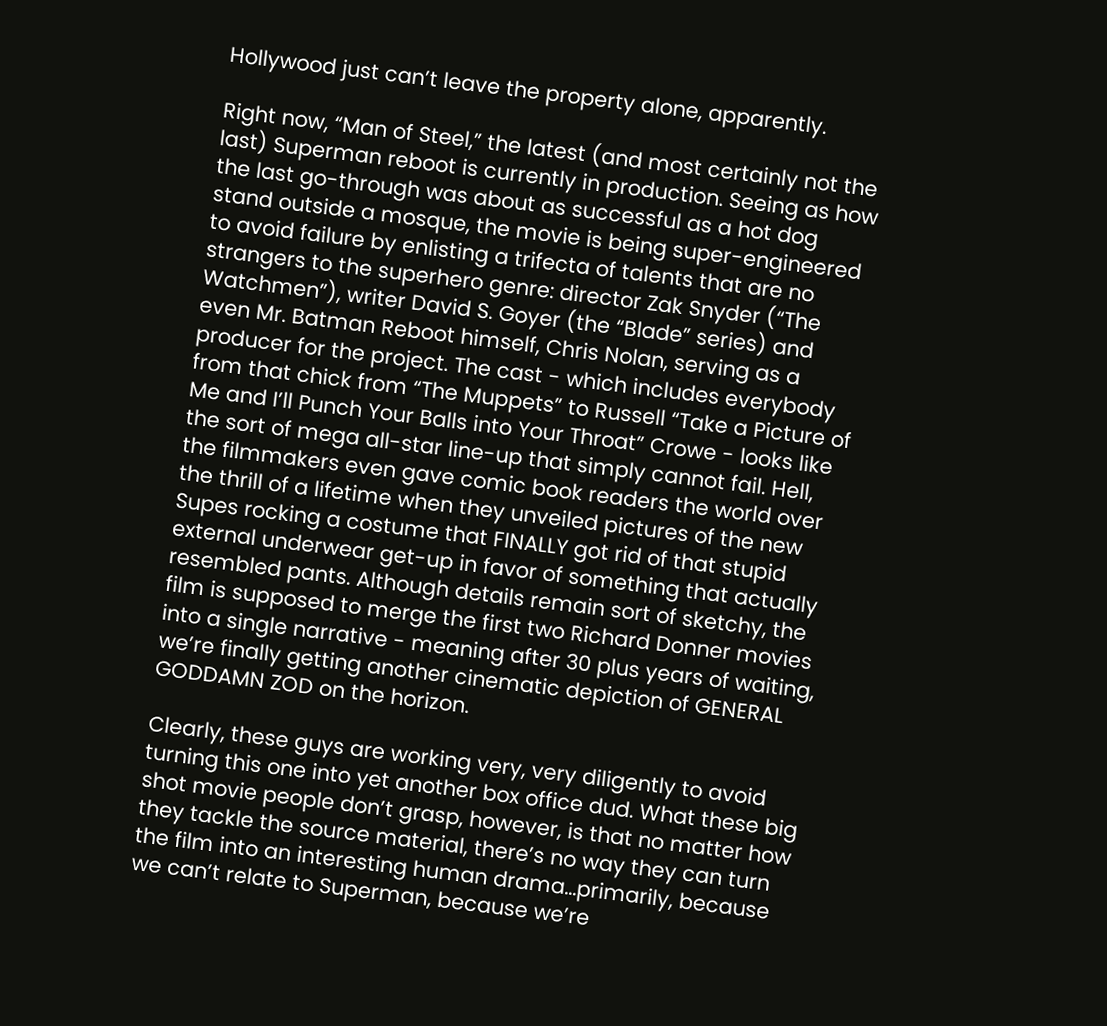Hollywood just can’t leave the property alone, apparently.

Right now, “Man of Steel,” the latest (and most certainly not the last) Superman reboot is currently in production. Seeing as how the last go-through was about as successful as a hot dog stand outside a mosque, the movie is being super-engineered to avoid failure by enlisting a trifecta of talents that are no strangers to the superhero genre: director Zak Snyder (“The Watchmen”), writer David S. Goyer (the “Blade” series) and even Mr. Batman Reboot himself, Chris Nolan, serving as a producer for the project. The cast - which includes everybody from that chick from “The Muppets” to Russell “Take a Picture of Me and I’ll Punch Your Balls into Your Throat” Crowe - looks like the sort of mega all-star line-up that simply cannot fail. Hell, the filmmakers even gave comic book readers the world over the thrill of a lifetime when they unveiled pictures of the new Supes rocking a costume that FINALLY got rid of that stupid external underwear get-up in favor of something that actually resembled pants. Although details remain sort of sketchy, the film is supposed to merge the first two Richard Donner movies into a single narrative - meaning after 30 plus years of waiting, we’re finally getting another cinematic depiction of GENERAL GODDAMN ZOD on the horizon.

Clearly, these guys are working very, very diligently to avoid turning this one into yet another box office dud. What these big shot movie people don’t grasp, however, is that no matter how they tackle the source material, there’s no way they can turn the film into an interesting human drama...primarily, because we can’t relate to Superman, because we’re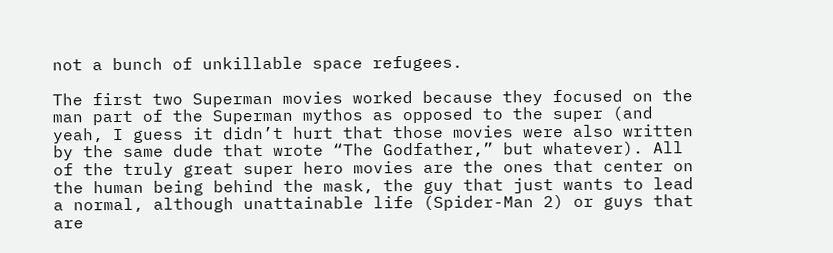not a bunch of unkillable space refugees.

The first two Superman movies worked because they focused on the man part of the Superman mythos as opposed to the super (and yeah, I guess it didn’t hurt that those movies were also written by the same dude that wrote “The Godfather,” but whatever). All of the truly great super hero movies are the ones that center on the human being behind the mask, the guy that just wants to lead a normal, although unattainable life (Spider-Man 2) or guys that are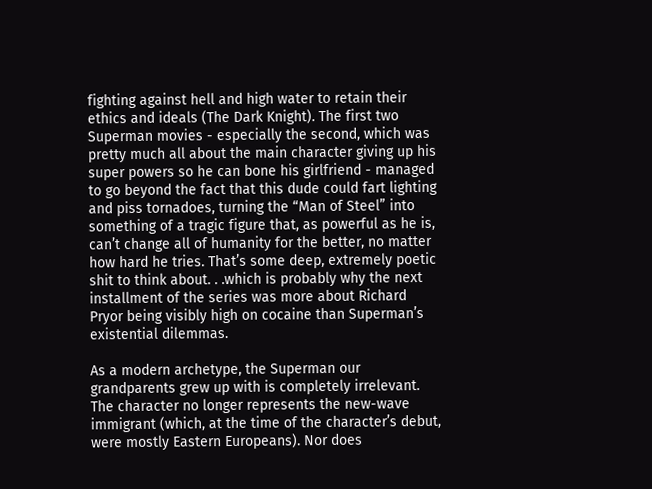fighting against hell and high water to retain their ethics and ideals (The Dark Knight). The first two Superman movies - especially the second, which was pretty much all about the main character giving up his super powers so he can bone his girlfriend - managed to go beyond the fact that this dude could fart lighting and piss tornadoes, turning the “Man of Steel” into something of a tragic figure that, as powerful as he is, can’t change all of humanity for the better, no matter how hard he tries. That’s some deep, extremely poetic shit to think about. . .which is probably why the next installment of the series was more about Richard Pryor being visibly high on cocaine than Superman’s existential dilemmas.

As a modern archetype, the Superman our grandparents grew up with is completely irrelevant. The character no longer represents the new-wave immigrant (which, at the time of the character’s debut, were mostly Eastern Europeans). Nor does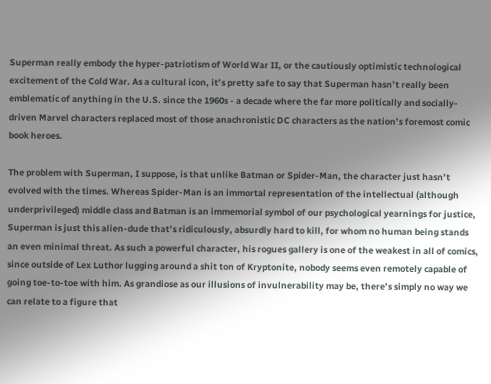Superman really embody the hyper-patriotism of World War II, or the cautiously optimistic technological excitement of the Cold War. As a cultural icon, it’s pretty safe to say that Superman hasn’t really been emblematic of anything in the U.S. since the 1960s - a decade where the far more politically and socially-driven Marvel characters replaced most of those anachronistic DC characters as the nation’s foremost comic book heroes.

The problem with Superman, I suppose, is that unlike Batman or Spider-Man, the character just hasn’t evolved with the times. Whereas Spider-Man is an immortal representation of the intellectual (although underprivileged) middle class and Batman is an immemorial symbol of our psychological yearnings for justice, Superman is just this alien-dude that’s ridiculously, absurdly hard to kill, for whom no human being stands an even minimal threat. As such a powerful character, his rogues gallery is one of the weakest in all of comics, since outside of Lex Luthor lugging around a shit ton of Kryptonite, nobody seems even remotely capable of going toe-to-toe with him. As grandiose as our illusions of invulnerability may be, there’s simply no way we can relate to a figure that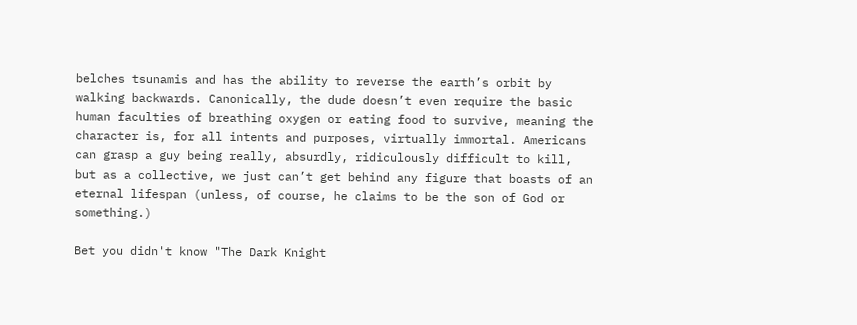belches tsunamis and has the ability to reverse the earth’s orbit by walking backwards. Canonically, the dude doesn’t even require the basic human faculties of breathing oxygen or eating food to survive, meaning the character is, for all intents and purposes, virtually immortal. Americans can grasp a guy being really, absurdly, ridiculously difficult to kill, but as a collective, we just can’t get behind any figure that boasts of an eternal lifespan (unless, of course, he claims to be the son of God or something.)

Bet you didn't know "The Dark Knight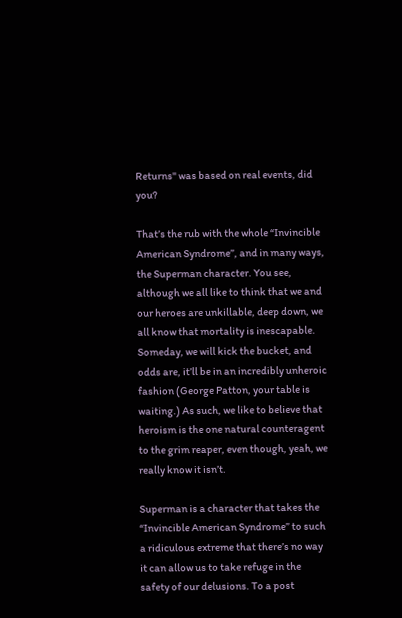Returns" was based on real events, did you?

That’s the rub with the whole “Invincible American Syndrome”, and in many ways, the Superman character. You see, although we all like to think that we and our heroes are unkillable, deep down, we all know that mortality is inescapable. Someday, we will kick the bucket, and odds are, it’ll be in an incredibly unheroic fashion (George Patton, your table is waiting.) As such, we like to believe that heroism is the one natural counteragent to the grim reaper, even though, yeah, we really know it isn’t.

Superman is a character that takes the “Invincible American Syndrome” to such a ridiculous extreme that there’s no way it can allow us to take refuge in the safety of our delusions. To a post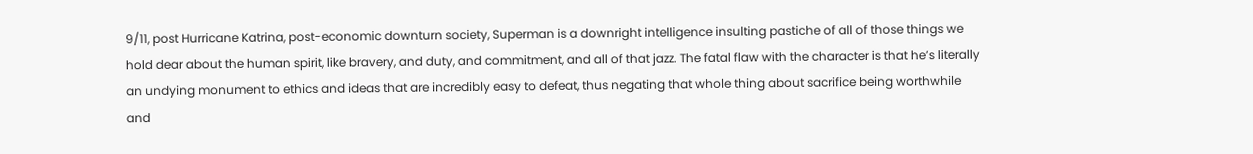9/11, post Hurricane Katrina, post-economic downturn society, Superman is a downright intelligence insulting pastiche of all of those things we hold dear about the human spirit, like bravery, and duty, and commitment, and all of that jazz. The fatal flaw with the character is that he’s literally an undying monument to ethics and ideas that are incredibly easy to defeat, thus negating that whole thing about sacrifice being worthwhile and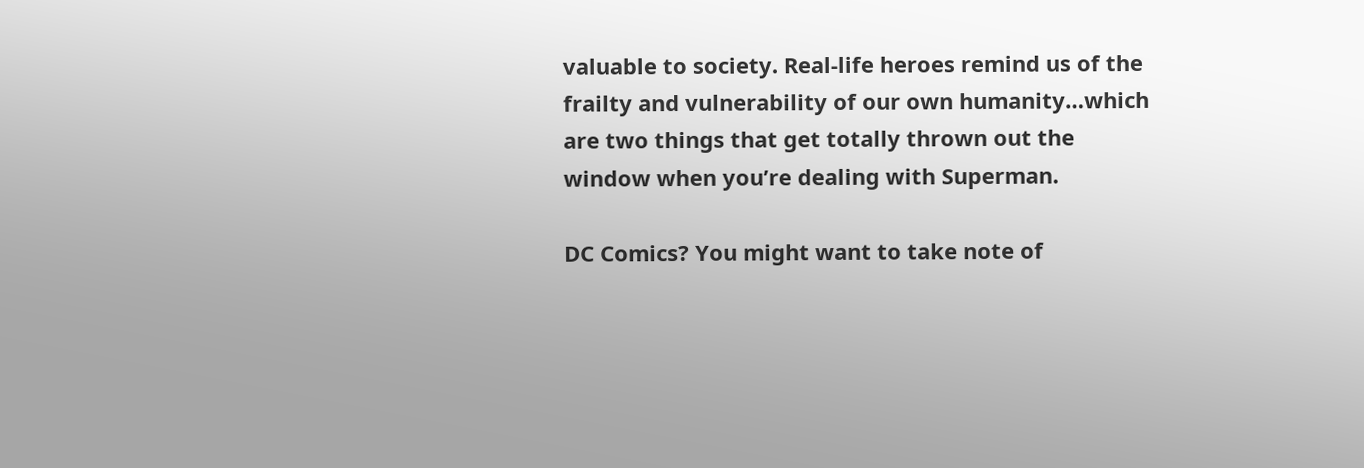valuable to society. Real-life heroes remind us of the frailty and vulnerability of our own humanity…which are two things that get totally thrown out the window when you’re dealing with Superman.

DC Comics? You might want to take note of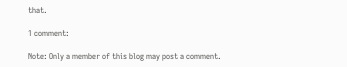that.

1 comment:

Note: Only a member of this blog may post a comment.